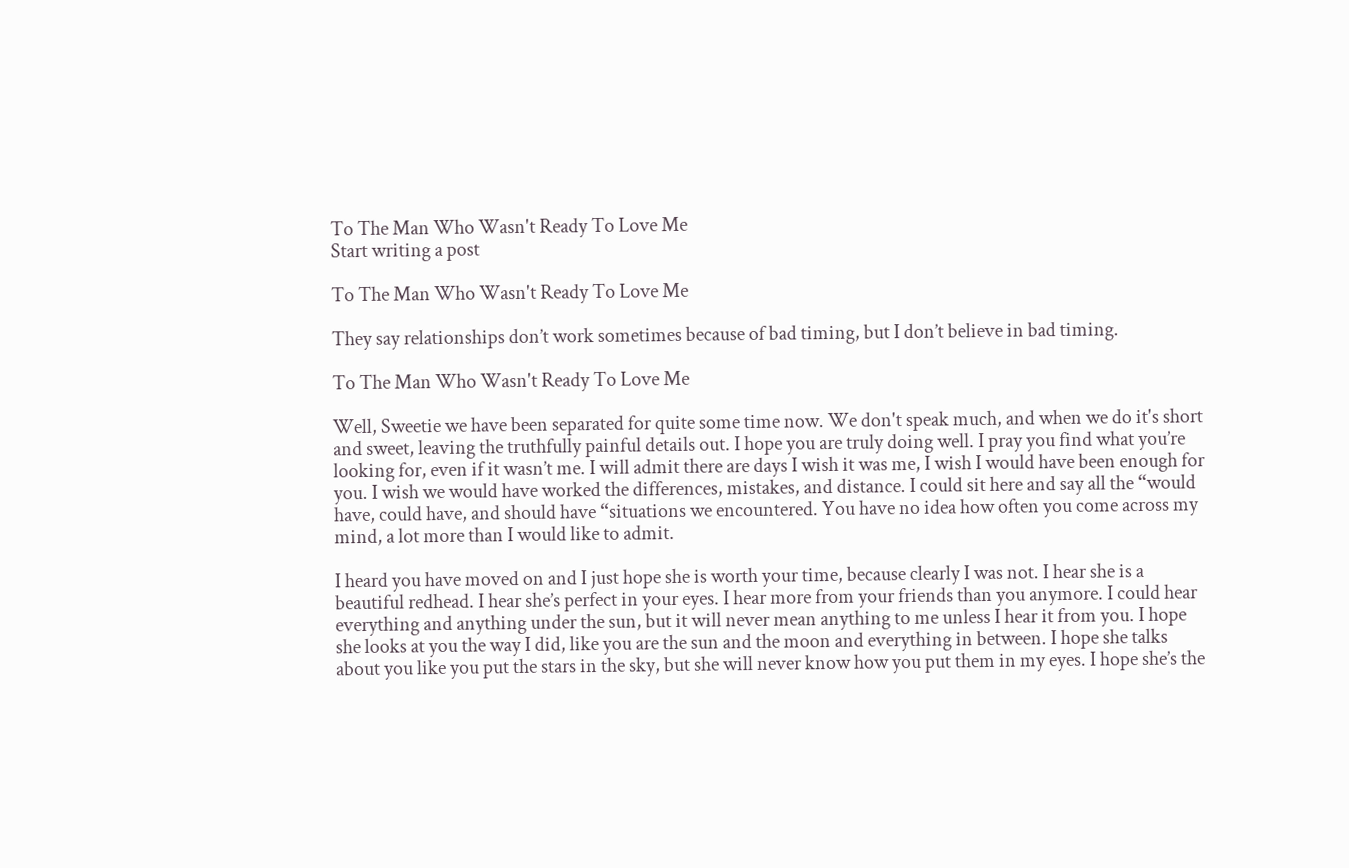To The Man Who Wasn't Ready To Love Me
Start writing a post

To The Man Who Wasn't Ready To Love Me

They say relationships don’t work sometimes because of bad timing, but I don’t believe in bad timing.

To The Man Who Wasn't Ready To Love Me

Well, Sweetie we have been separated for quite some time now. We don't speak much, and when we do it's short and sweet, leaving the truthfully painful details out. I hope you are truly doing well. I pray you find what you’re looking for, even if it wasn’t me. I will admit there are days I wish it was me, I wish I would have been enough for you. I wish we would have worked the differences, mistakes, and distance. I could sit here and say all the “would have, could have, and should have “situations we encountered. You have no idea how often you come across my mind, a lot more than I would like to admit.

I heard you have moved on and I just hope she is worth your time, because clearly I was not. I hear she is a beautiful redhead. I hear she’s perfect in your eyes. I hear more from your friends than you anymore. I could hear everything and anything under the sun, but it will never mean anything to me unless I hear it from you. I hope she looks at you the way I did, like you are the sun and the moon and everything in between. I hope she talks about you like you put the stars in the sky, but she will never know how you put them in my eyes. I hope she’s the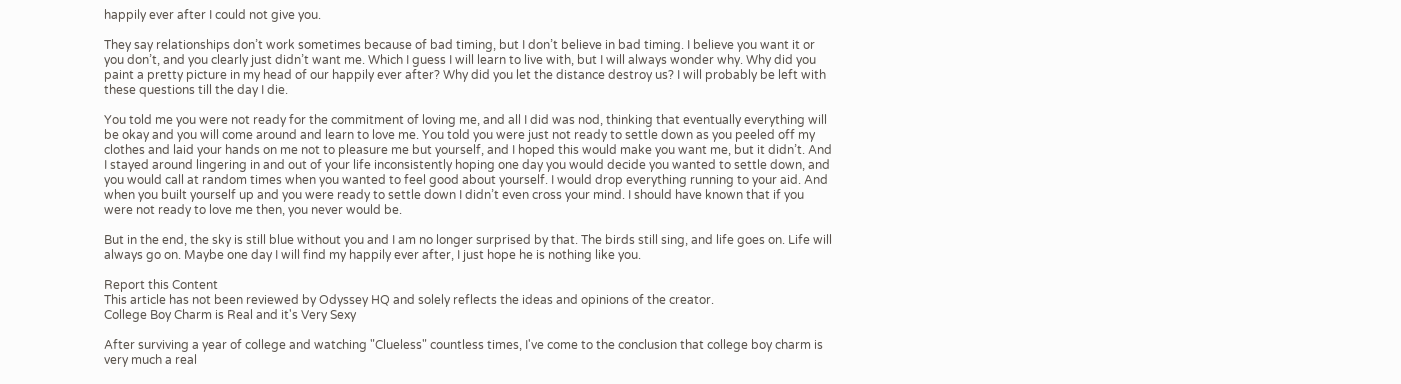happily ever after I could not give you.

They say relationships don’t work sometimes because of bad timing, but I don’t believe in bad timing. I believe you want it or you don’t, and you clearly just didn’t want me. Which I guess I will learn to live with, but I will always wonder why. Why did you paint a pretty picture in my head of our happily ever after? Why did you let the distance destroy us? I will probably be left with these questions till the day I die.

You told me you were not ready for the commitment of loving me, and all I did was nod, thinking that eventually everything will be okay and you will come around and learn to love me. You told you were just not ready to settle down as you peeled off my clothes and laid your hands on me not to pleasure me but yourself, and I hoped this would make you want me, but it didn’t. And I stayed around lingering in and out of your life inconsistently hoping one day you would decide you wanted to settle down, and you would call at random times when you wanted to feel good about yourself. I would drop everything running to your aid. And when you built yourself up and you were ready to settle down I didn’t even cross your mind. I should have known that if you were not ready to love me then, you never would be.

But in the end, the sky is still blue without you and I am no longer surprised by that. The birds still sing, and life goes on. Life will always go on. Maybe one day I will find my happily ever after, I just hope he is nothing like you.

Report this Content
This article has not been reviewed by Odyssey HQ and solely reflects the ideas and opinions of the creator.
College Boy Charm is Real and it's Very Sexy

After surviving a year of college and watching "Clueless" countless times, I've come to the conclusion that college boy charm is very much a real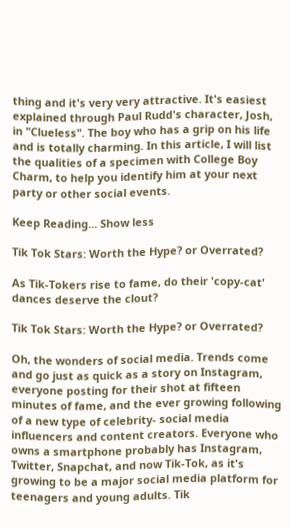thing and it's very very attractive. It's easiest explained through Paul Rudd's character, Josh, in "Clueless". The boy who has a grip on his life and is totally charming. In this article, I will list the qualities of a specimen with College Boy Charm, to help you identify him at your next party or other social events.

Keep Reading... Show less

Tik Tok Stars: Worth the Hype? or Overrated?

As Tik-Tokers rise to fame, do their 'copy-cat' dances deserve the clout?

Tik Tok Stars: Worth the Hype? or Overrated?

Oh, the wonders of social media. Trends come and go just as quick as a story on Instagram, everyone posting for their shot at fifteen minutes of fame, and the ever growing following of a new type of celebrity- social media influencers and content creators. Everyone who owns a smartphone probably has Instagram, Twitter, Snapchat, and now Tik-Tok, as it's growing to be a major social media platform for teenagers and young adults. Tik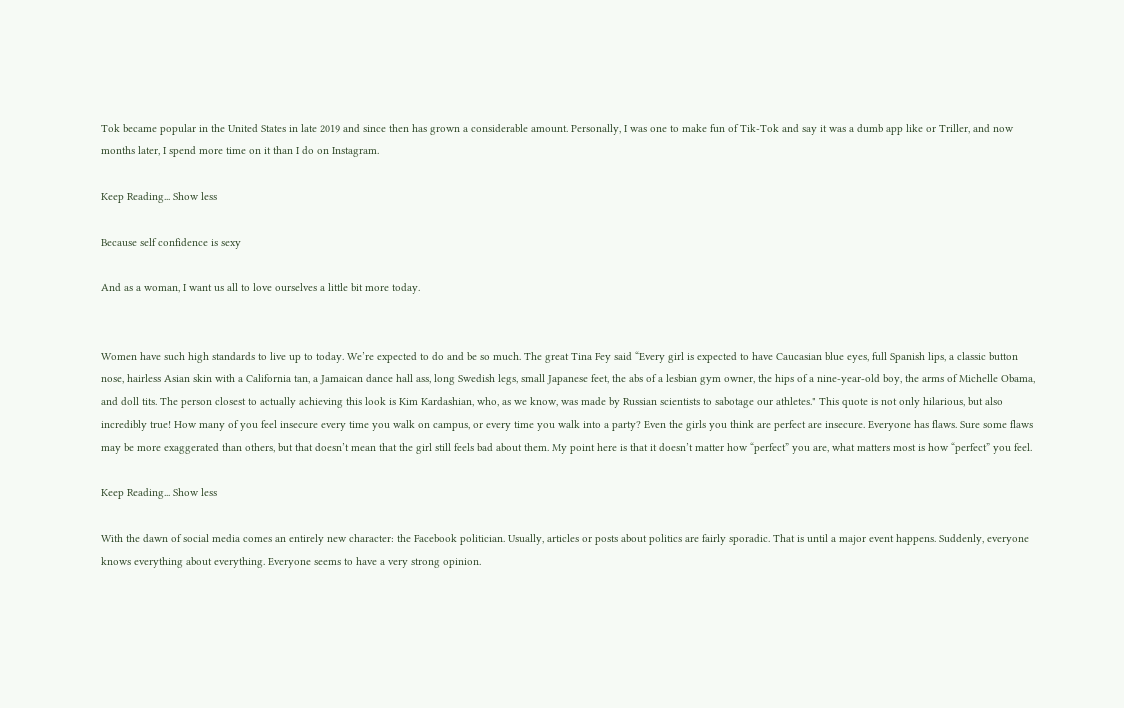Tok became popular in the United States in late 2019 and since then has grown a considerable amount. Personally, I was one to make fun of Tik-Tok and say it was a dumb app like or Triller, and now months later, I spend more time on it than I do on Instagram.

Keep Reading... Show less

Because self confidence is sexy

And as a woman, I want us all to love ourselves a little bit more today.


Women have such high standards to live up to today. We’re expected to do and be so much. The great Tina Fey said “Every girl is expected to have Caucasian blue eyes, full Spanish lips, a classic button nose, hairless Asian skin with a California tan, a Jamaican dance hall ass, long Swedish legs, small Japanese feet, the abs of a lesbian gym owner, the hips of a nine-year-old boy, the arms of Michelle Obama, and doll tits. The person closest to actually achieving this look is Kim Kardashian, who, as we know, was made by Russian scientists to sabotage our athletes." This quote is not only hilarious, but also incredibly true! How many of you feel insecure every time you walk on campus, or every time you walk into a party? Even the girls you think are perfect are insecure. Everyone has flaws. Sure some flaws may be more exaggerated than others, but that doesn’t mean that the girl still feels bad about them. My point here is that it doesn’t matter how “perfect” you are, what matters most is how “perfect” you feel.

Keep Reading... Show less

With the dawn of social media comes an entirely new character: the Facebook politician. Usually, articles or posts about politics are fairly sporadic. That is until a major event happens. Suddenly, everyone knows everything about everything. Everyone seems to have a very strong opinion.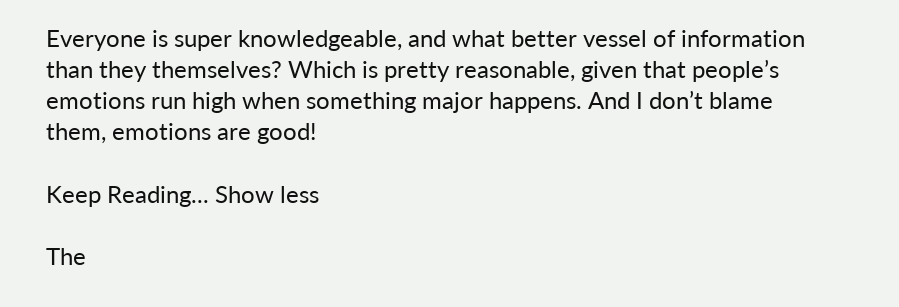Everyone is super knowledgeable, and what better vessel of information than they themselves? Which is pretty reasonable, given that people’s emotions run high when something major happens. And I don’t blame them, emotions are good!

Keep Reading... Show less

The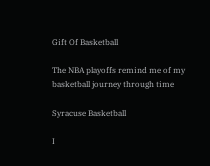Gift Of Basketball

The NBA playoffs remind me of my basketball journey through time

Syracuse Basketball

I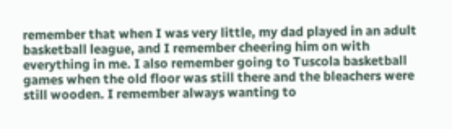remember that when I was very little, my dad played in an adult basketball league, and I remember cheering him on with everything in me. I also remember going to Tuscola basketball games when the old floor was still there and the bleachers were still wooden. I remember always wanting to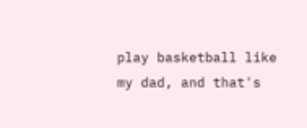play basketball like my dad, and that's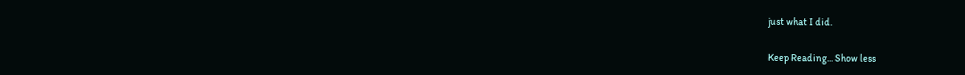just what I did.

Keep Reading... Show less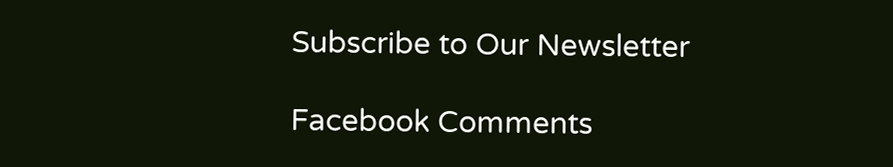Subscribe to Our Newsletter

Facebook Comments